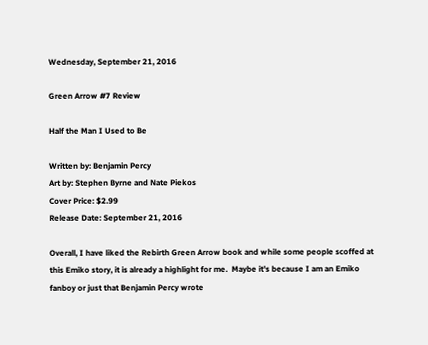Wednesday, September 21, 2016

Green Arrow #7 Review

Half the Man I Used to Be

Written by: Benjamin Percy
Art by: Stephen Byrne and Nate Piekos
Cover Price: $2.99
Release Date: September 21, 2016

Overall, I have liked the Rebirth Green Arrow book and while some people scoffed at this Emiko story, it is already a highlight for me.  Maybe it's because I am an Emiko fanboy or just that Benjamin Percy wrote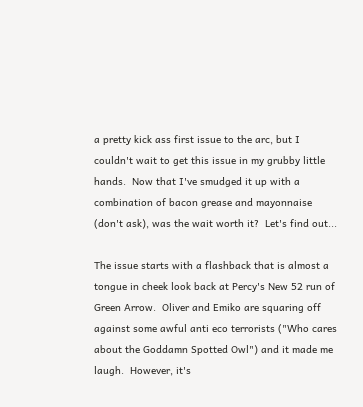a pretty kick ass first issue to the arc, but I couldn't wait to get this issue in my grubby little hands.  Now that I've smudged it up with a combination of bacon grease and mayonnaise (don't ask), was the wait worth it?  Let's find out...

The issue starts with a flashback that is almost a tongue in cheek look back at Percy's New 52 run of Green Arrow.  Oliver and Emiko are squaring off against some awful anti eco terrorists ("Who cares about the Goddamn Spotted Owl") and it made me laugh.  However, it's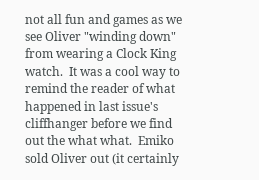not all fun and games as we see Oliver "winding down" from wearing a Clock King watch.  It was a cool way to remind the reader of what happened in last issue's cliffhanger before we find out the what what.  Emiko sold Oliver out (it certainly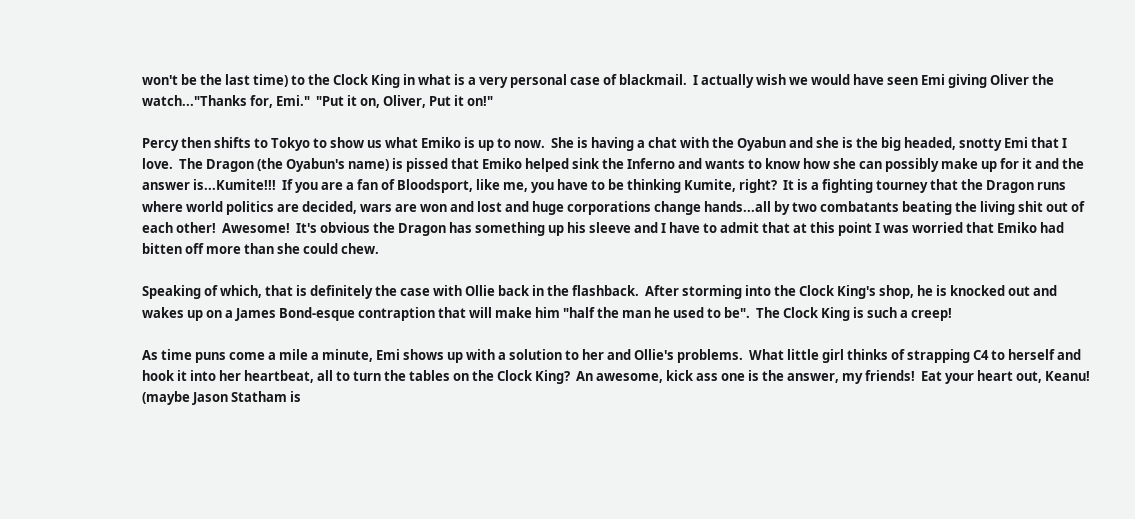won't be the last time) to the Clock King in what is a very personal case of blackmail.  I actually wish we would have seen Emi giving Oliver the watch..."Thanks for, Emi."  "Put it on, Oliver, Put it on!"

Percy then shifts to Tokyo to show us what Emiko is up to now.  She is having a chat with the Oyabun and she is the big headed, snotty Emi that I love.  The Dragon (the Oyabun's name) is pissed that Emiko helped sink the Inferno and wants to know how she can possibly make up for it and the answer is...Kumite!!!  If you are a fan of Bloodsport, like me, you have to be thinking Kumite, right?  It is a fighting tourney that the Dragon runs where world politics are decided, wars are won and lost and huge corporations change hands...all by two combatants beating the living shit out of each other!  Awesome!  It's obvious the Dragon has something up his sleeve and I have to admit that at this point I was worried that Emiko had bitten off more than she could chew.

Speaking of which, that is definitely the case with Ollie back in the flashback.  After storming into the Clock King's shop, he is knocked out and wakes up on a James Bond-esque contraption that will make him "half the man he used to be".  The Clock King is such a creep!

As time puns come a mile a minute, Emi shows up with a solution to her and Ollie's problems.  What little girl thinks of strapping C4 to herself and hook it into her heartbeat, all to turn the tables on the Clock King?  An awesome, kick ass one is the answer, my friends!  Eat your heart out, Keanu! (maybe Jason Statham is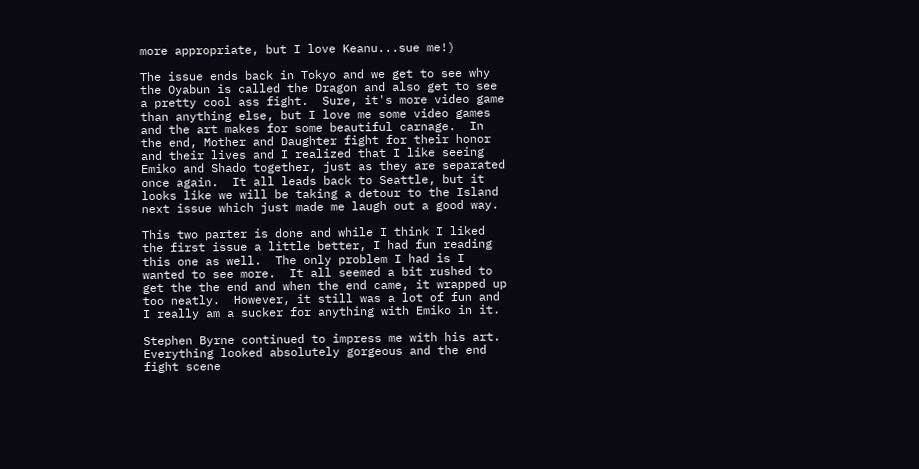more appropriate, but I love Keanu...sue me!)

The issue ends back in Tokyo and we get to see why the Oyabun is called the Dragon and also get to see a pretty cool ass fight.  Sure, it's more video game than anything else, but I love me some video games and the art makes for some beautiful carnage.  In the end, Mother and Daughter fight for their honor and their lives and I realized that I like seeing Emiko and Shado together, just as they are separated once again.  It all leads back to Seattle, but it looks like we will be taking a detour to the Island next issue which just made me laugh out a good way.

This two parter is done and while I think I liked the first issue a little better, I had fun reading this one as well.  The only problem I had is I wanted to see more.  It all seemed a bit rushed to get the the end and when the end came, it wrapped up too neatly.  However, it still was a lot of fun and I really am a sucker for anything with Emiko in it.

Stephen Byrne continued to impress me with his art.  Everything looked absolutely gorgeous and the end fight scene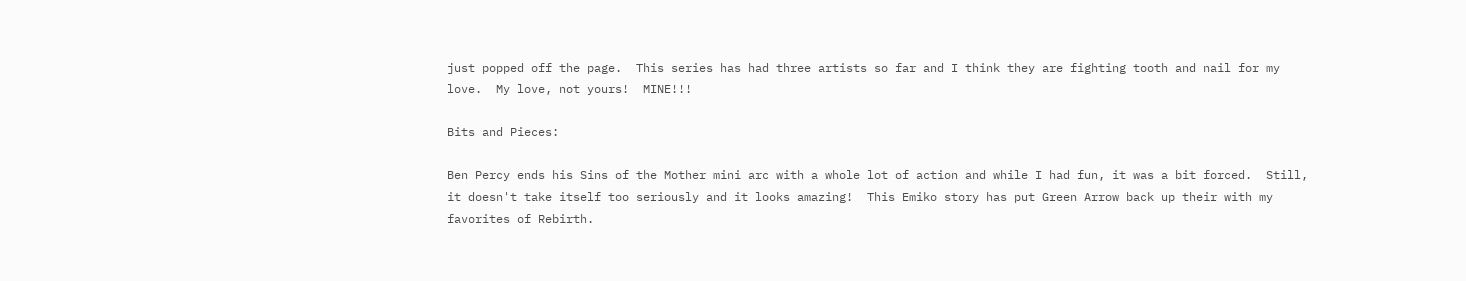just popped off the page.  This series has had three artists so far and I think they are fighting tooth and nail for my love.  My love, not yours!  MINE!!!

Bits and Pieces:

Ben Percy ends his Sins of the Mother mini arc with a whole lot of action and while I had fun, it was a bit forced.  Still, it doesn't take itself too seriously and it looks amazing!  This Emiko story has put Green Arrow back up their with my favorites of Rebirth.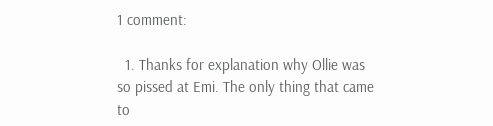1 comment:

  1. Thanks for explanation why Ollie was so pissed at Emi. The only thing that came to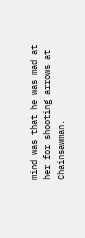mind was that he was mad at her for shooting arrows at Chainsawman.